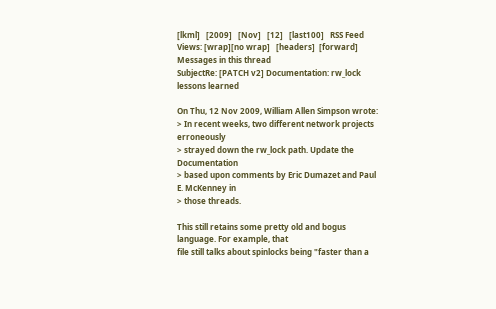[lkml]   [2009]   [Nov]   [12]   [last100]   RSS Feed
Views: [wrap][no wrap]   [headers]  [forward]
Messages in this thread
SubjectRe: [PATCH v2] Documentation: rw_lock lessons learned

On Thu, 12 Nov 2009, William Allen Simpson wrote:
> In recent weeks, two different network projects erroneously
> strayed down the rw_lock path. Update the Documentation
> based upon comments by Eric Dumazet and Paul E. McKenney in
> those threads.

This still retains some pretty old and bogus language. For example, that
file still talks about spinlocks being "faster than a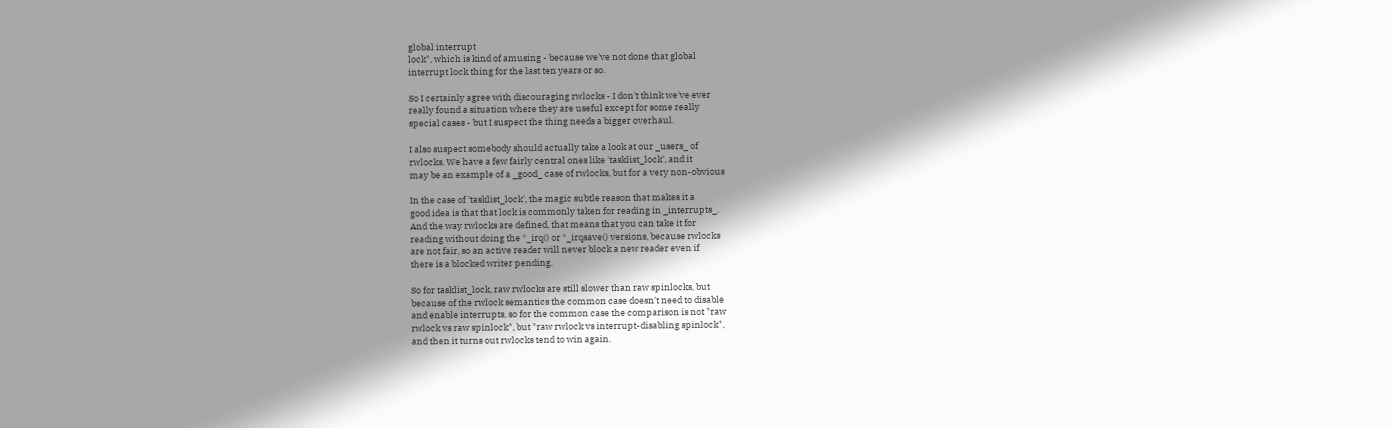global interrupt
lock", which is kind of amusing - because we've not done that global
interrupt lock thing for the last ten years or so.

So I certainly agree with discouraging rwlocks - I don't think we've ever
really found a situation where they are useful except for some really
special cases - but I suspect the thing needs a bigger overhaul.

I also suspect somebody should actually take a look at our _users_ of
rwlocks. We have a few fairly central ones like 'tasklist_lock', and it
may be an example of a _good_ case of rwlocks, but for a very non-obvious

In the case of 'tasklist_lock', the magic subtle reason that makes it a
good idea is that that lock is commonly taken for reading in _interrupts_.
And the way rwlocks are defined, that means that you can take it for
reading without doing the *_irq() or *_irqsave() versions, because rwlocks
are not fair, so an active reader will never block a new reader even if
there is a blocked writer pending.

So for tasklist_lock, raw rwlocks are still slower than raw spinlocks, but
because of the rwlock semantics the common case doesn't need to disable
and enable interrupts, so for the common case the comparison is not "raw
rwlock vs raw spinlock", but "raw rwlock vs interrupt-disabling spinlock",
and then it turns out rwlocks tend to win again.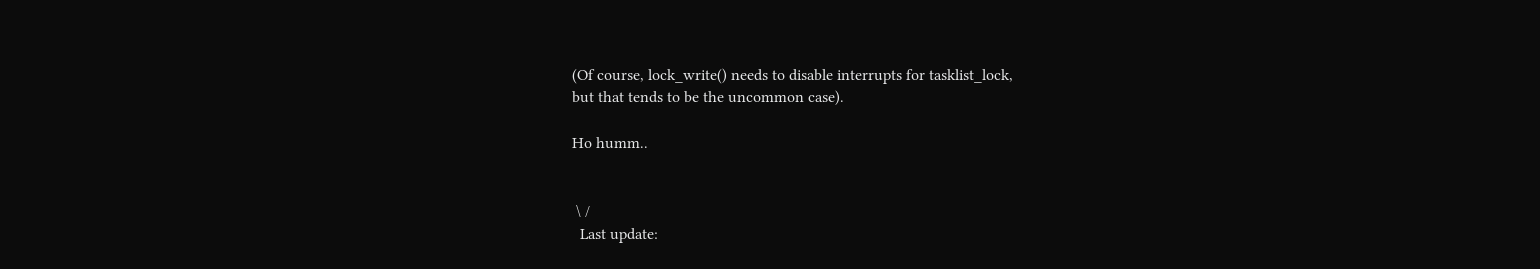(Of course, lock_write() needs to disable interrupts for tasklist_lock,
but that tends to be the uncommon case).

Ho humm..


 \ /
  Last update: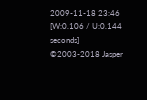2009-11-18 23:46    [W:0.106 / U:0.144 seconds]
©2003-2018 Jasper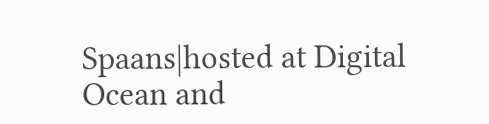Spaans|hosted at Digital Ocean and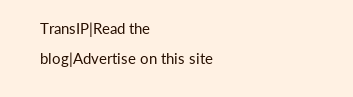TransIP|Read the blog|Advertise on this site